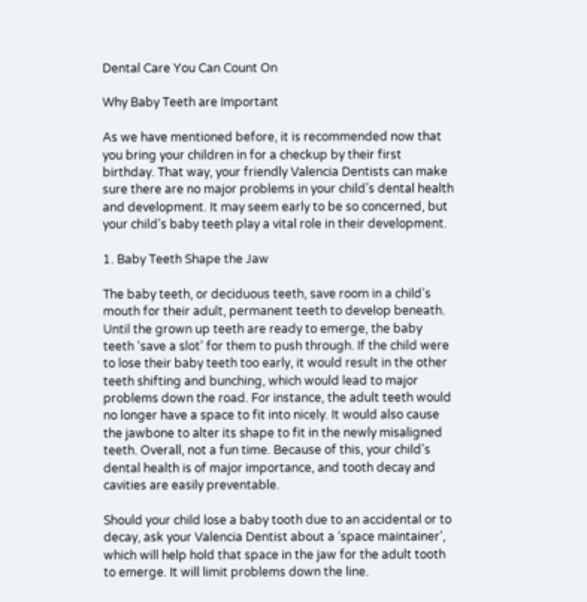Dental Care You Can Count On

Why Baby Teeth are Important

As we have mentioned before, it is recommended now that you bring your children in for a checkup by their first birthday. That way, your friendly Valencia Dentists can make sure there are no major problems in your child’s dental health and development. It may seem early to be so concerned, but your child’s baby teeth play a vital role in their development.

1. Baby Teeth Shape the Jaw

The baby teeth, or deciduous teeth, save room in a child’s mouth for their adult, permanent teeth to develop beneath. Until the grown up teeth are ready to emerge, the baby teeth ‘save a slot’ for them to push through. If the child were to lose their baby teeth too early, it would result in the other teeth shifting and bunching, which would lead to major problems down the road. For instance, the adult teeth would no longer have a space to fit into nicely. It would also cause the jawbone to alter its shape to fit in the newly misaligned teeth. Overall, not a fun time. Because of this, your child’s dental health is of major importance, and tooth decay and cavities are easily preventable.

Should your child lose a baby tooth due to an accidental or to decay, ask your Valencia Dentist about a ‘space maintainer’, which will help hold that space in the jaw for the adult tooth to emerge. It will limit problems down the line.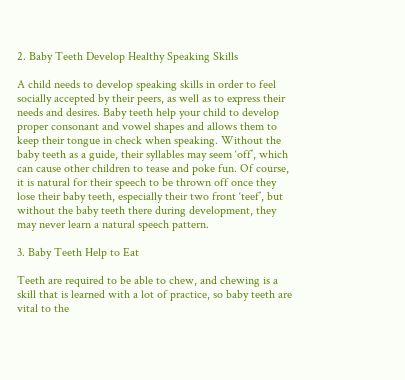2. Baby Teeth Develop Healthy Speaking Skills

A child needs to develop speaking skills in order to feel socially accepted by their peers, as well as to express their needs and desires. Baby teeth help your child to develop proper consonant and vowel shapes and allows them to keep their tongue in check when speaking. Without the baby teeth as a guide, their syllables may seem ‘off’, which can cause other children to tease and poke fun. Of course, it is natural for their speech to be thrown off once they lose their baby teeth, especially their two front ‘teef’, but without the baby teeth there during development, they may never learn a natural speech pattern.

3. Baby Teeth Help to Eat

Teeth are required to be able to chew, and chewing is a skill that is learned with a lot of practice, so baby teeth are vital to the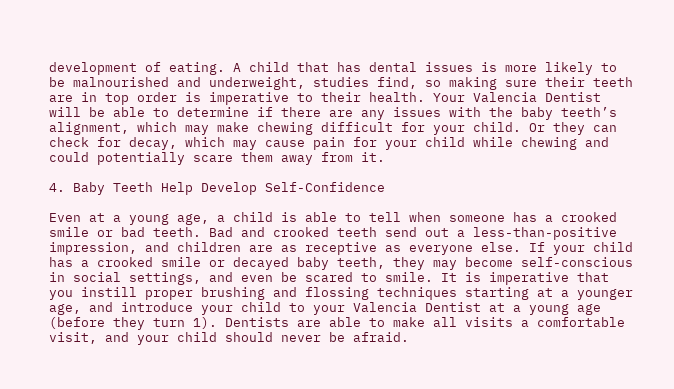development of eating. A child that has dental issues is more likely to be malnourished and underweight, studies find, so making sure their teeth are in top order is imperative to their health. Your Valencia Dentist will be able to determine if there are any issues with the baby teeth’s alignment, which may make chewing difficult for your child. Or they can check for decay, which may cause pain for your child while chewing and could potentially scare them away from it.

4. Baby Teeth Help Develop Self-Confidence

Even at a young age, a child is able to tell when someone has a crooked smile or bad teeth. Bad and crooked teeth send out a less-than-positive impression, and children are as receptive as everyone else. If your child has a crooked smile or decayed baby teeth, they may become self-conscious in social settings, and even be scared to smile. It is imperative that you instill proper brushing and flossing techniques starting at a younger age, and introduce your child to your Valencia Dentist at a young age (before they turn 1). Dentists are able to make all visits a comfortable visit, and your child should never be afraid.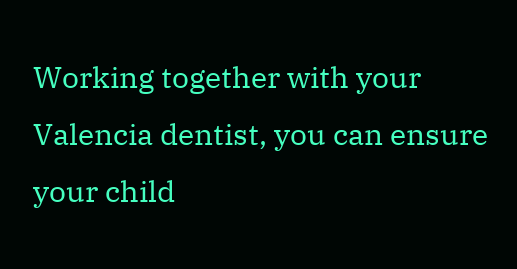Working together with your Valencia dentist, you can ensure your child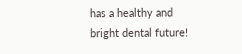has a healthy and bright dental future!